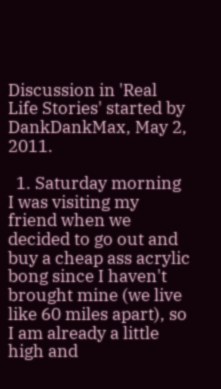Discussion in 'Real Life Stories' started by DankDankMax, May 2, 2011.

  1. Saturday morning I was visiting my friend when we decided to go out and buy a cheap ass acrylic bong since I haven't brought mine (we live like 60 miles apart), so I am already a little high and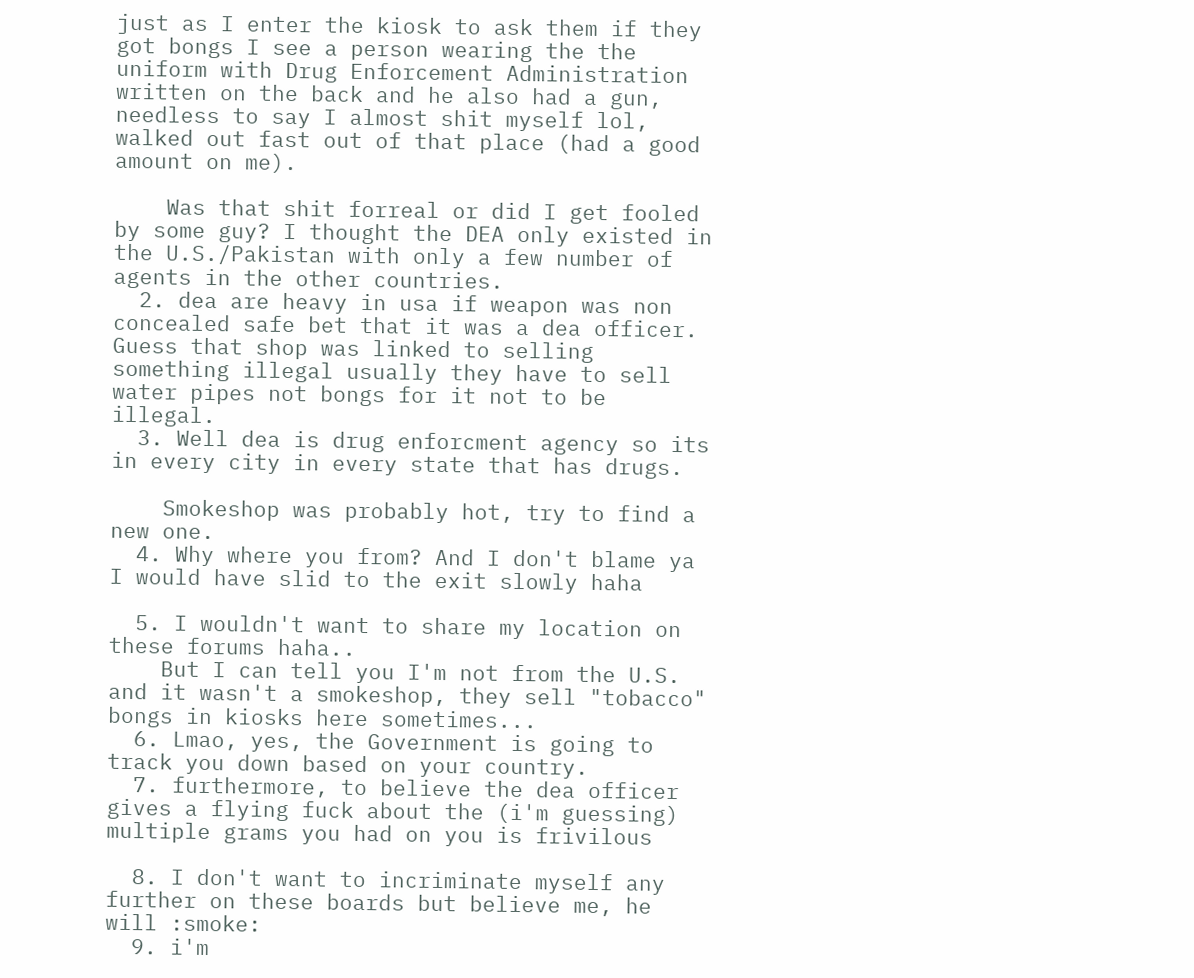just as I enter the kiosk to ask them if they got bongs I see a person wearing the the uniform with Drug Enforcement Administration written on the back and he also had a gun, needless to say I almost shit myself lol, walked out fast out of that place (had a good amount on me).

    Was that shit forreal or did I get fooled by some guy? I thought the DEA only existed in the U.S./Pakistan with only a few number of agents in the other countries.
  2. dea are heavy in usa if weapon was non concealed safe bet that it was a dea officer. Guess that shop was linked to selling something illegal usually they have to sell water pipes not bongs for it not to be illegal.
  3. Well dea is drug enforcment agency so its in every city in every state that has drugs.

    Smokeshop was probably hot, try to find a new one.
  4. Why where you from? And I don't blame ya I would have slid to the exit slowly haha

  5. I wouldn't want to share my location on these forums haha..
    But I can tell you I'm not from the U.S. and it wasn't a smokeshop, they sell "tobacco" bongs in kiosks here sometimes...
  6. Lmao, yes, the Government is going to track you down based on your country.
  7. furthermore, to believe the dea officer gives a flying fuck about the (i'm guessing) multiple grams you had on you is frivilous

  8. I don't want to incriminate myself any further on these boards but believe me, he will :smoke:
  9. i'm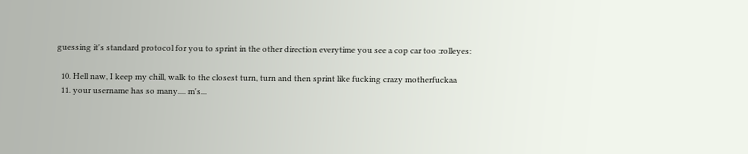guessing it's standard protocol for you to sprint in the other direction everytime you see a cop car too :rolleyes:

  10. Hell naw, I keep my chill, walk to the closest turn, turn and then sprint like fucking crazy motherfuckaa
  11. your username has so many.... m's...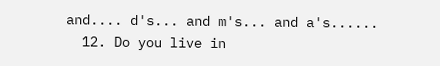and.... d's... and m's... and a's......
  12. Do you live in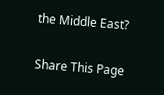the Middle East?

Share This Page